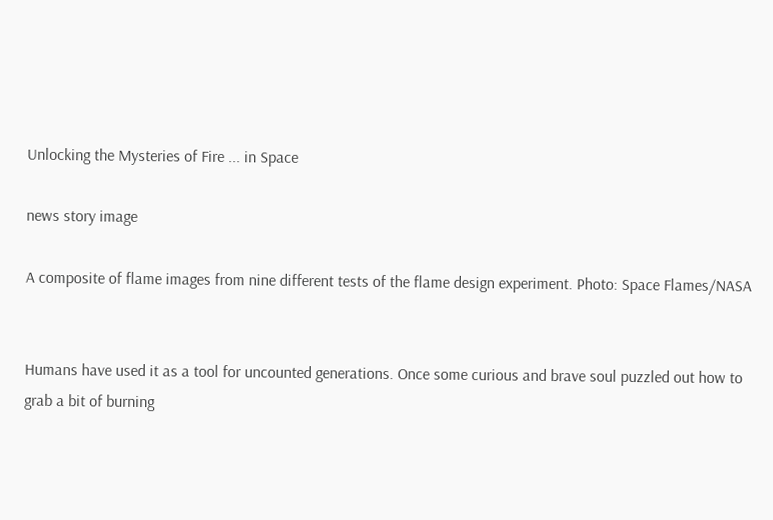Unlocking the Mysteries of Fire ... in Space

news story image

A composite of flame images from nine different tests of the flame design experiment. Photo: Space Flames/NASA


Humans have used it as a tool for uncounted generations. Once some curious and brave soul puzzled out how to grab a bit of burning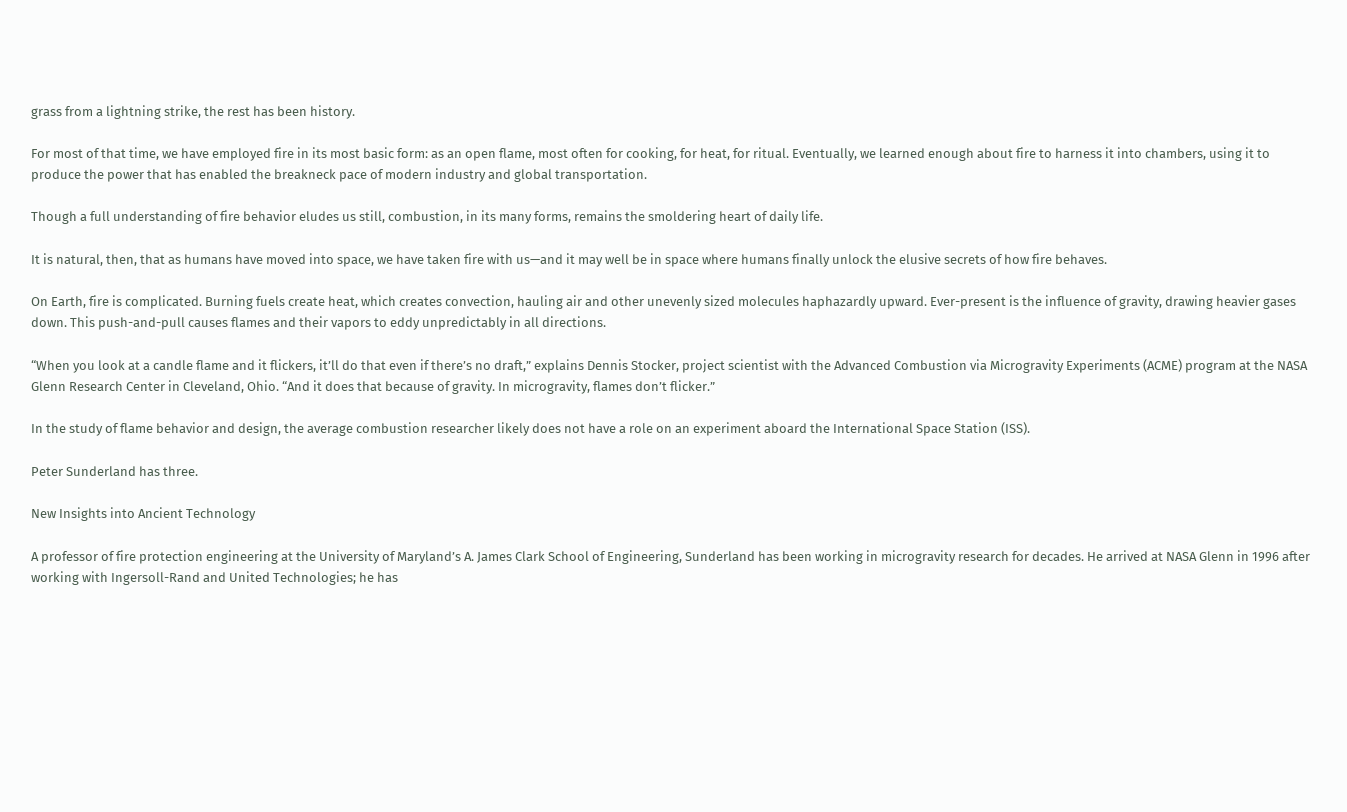grass from a lightning strike, the rest has been history.

For most of that time, we have employed fire in its most basic form: as an open flame, most often for cooking, for heat, for ritual. Eventually, we learned enough about fire to harness it into chambers, using it to produce the power that has enabled the breakneck pace of modern industry and global transportation.

Though a full understanding of fire behavior eludes us still, combustion, in its many forms, remains the smoldering heart of daily life.

It is natural, then, that as humans have moved into space, we have taken fire with us—and it may well be in space where humans finally unlock the elusive secrets of how fire behaves.

On Earth, fire is complicated. Burning fuels create heat, which creates convection, hauling air and other unevenly sized molecules haphazardly upward. Ever-present is the influence of gravity, drawing heavier gases down. This push-and-pull causes flames and their vapors to eddy unpredictably in all directions.

“When you look at a candle flame and it flickers, it’ll do that even if there’s no draft,” explains Dennis Stocker, project scientist with the Advanced Combustion via Microgravity Experiments (ACME) program at the NASA Glenn Research Center in Cleveland, Ohio. “And it does that because of gravity. In microgravity, flames don’t flicker.”

In the study of flame behavior and design, the average combustion researcher likely does not have a role on an experiment aboard the International Space Station (ISS).

Peter Sunderland has three.

New Insights into Ancient Technology

A professor of fire protection engineering at the University of Maryland’s A. James Clark School of Engineering, Sunderland has been working in microgravity research for decades. He arrived at NASA Glenn in 1996 after working with Ingersoll-Rand and United Technologies; he has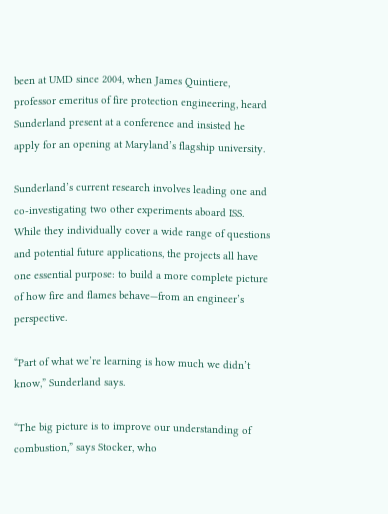been at UMD since 2004, when James Quintiere, professor emeritus of fire protection engineering, heard Sunderland present at a conference and insisted he apply for an opening at Maryland’s flagship university.

Sunderland’s current research involves leading one and co-investigating two other experiments aboard ISS. While they individually cover a wide range of questions and potential future applications, the projects all have one essential purpose: to build a more complete picture of how fire and flames behave—from an engineer’s perspective.

“Part of what we’re learning is how much we didn’t know,” Sunderland says.

“The big picture is to improve our understanding of combustion,” says Stocker, who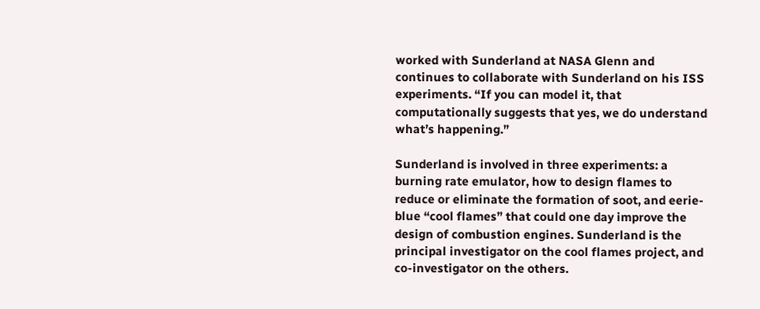worked with Sunderland at NASA Glenn and continues to collaborate with Sunderland on his ISS experiments. “If you can model it, that computationally suggests that yes, we do understand what’s happening.”

Sunderland is involved in three experiments: a burning rate emulator, how to design flames to reduce or eliminate the formation of soot, and eerie-blue “cool flames” that could one day improve the design of combustion engines. Sunderland is the principal investigator on the cool flames project, and co-investigator on the others.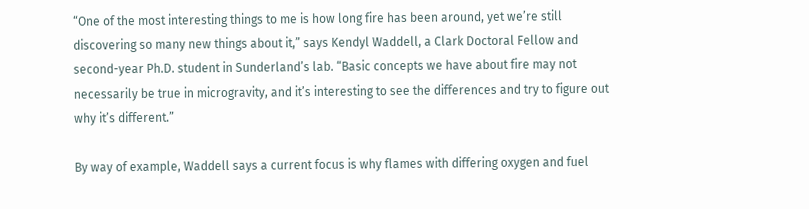“One of the most interesting things to me is how long fire has been around, yet we’re still discovering so many new things about it,” says Kendyl Waddell, a Clark Doctoral Fellow and second-year Ph.D. student in Sunderland’s lab. “Basic concepts we have about fire may not necessarily be true in microgravity, and it’s interesting to see the differences and try to figure out why it’s different.”

By way of example, Waddell says a current focus is why flames with differing oxygen and fuel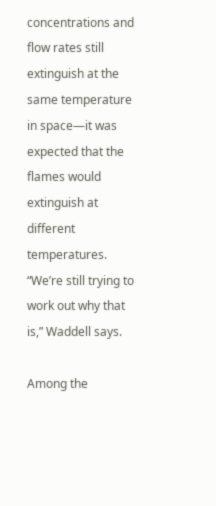concentrations and flow rates still extinguish at the same temperature in space—it was expected that the flames would extinguish at different temperatures. “We’re still trying to work out why that is,” Waddell says.

Among the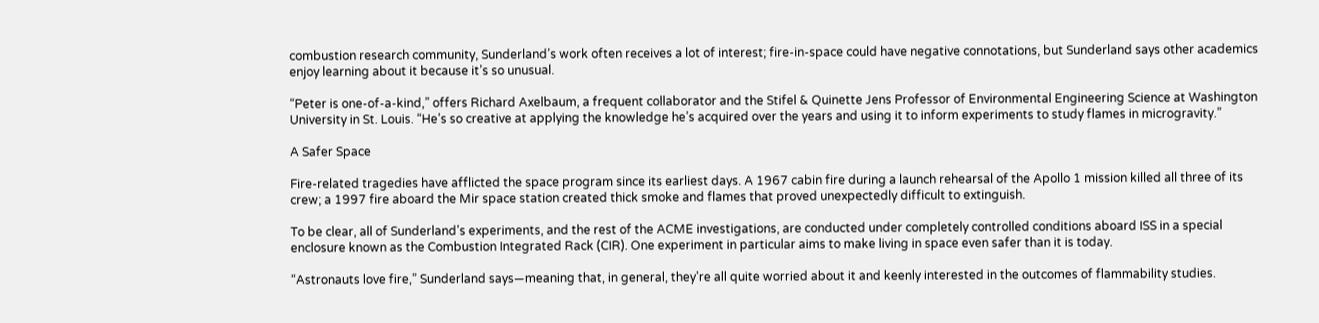combustion research community, Sunderland’s work often receives a lot of interest; fire-in-space could have negative connotations, but Sunderland says other academics enjoy learning about it because it’s so unusual.

“Peter is one-of-a-kind,” offers Richard Axelbaum, a frequent collaborator and the Stifel & Quinette Jens Professor of Environmental Engineering Science at Washington University in St. Louis. “He’s so creative at applying the knowledge he’s acquired over the years and using it to inform experiments to study flames in microgravity.”

A Safer Space

Fire-related tragedies have afflicted the space program since its earliest days. A 1967 cabin fire during a launch rehearsal of the Apollo 1 mission killed all three of its crew; a 1997 fire aboard the Mir space station created thick smoke and flames that proved unexpectedly difficult to extinguish.

To be clear, all of Sunderland’s experiments, and the rest of the ACME investigations, are conducted under completely controlled conditions aboard ISS in a special enclosure known as the Combustion Integrated Rack (CIR). One experiment in particular aims to make living in space even safer than it is today.

“Astronauts love fire,” Sunderland says—meaning that, in general, they’re all quite worried about it and keenly interested in the outcomes of flammability studies.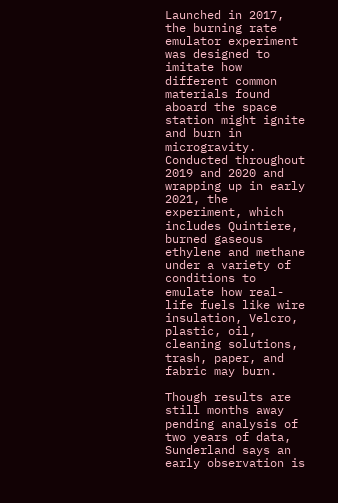Launched in 2017, the burning rate emulator experiment was designed to imitate how different common materials found aboard the space station might ignite and burn in microgravity. Conducted throughout 2019 and 2020 and wrapping up in early 2021, the experiment, which includes Quintiere, burned gaseous ethylene and methane under a variety of conditions to emulate how real-life fuels like wire insulation, Velcro, plastic, oil, cleaning solutions, trash, paper, and fabric may burn.

Though results are still months away pending analysis of two years of data, Sunderland says an early observation is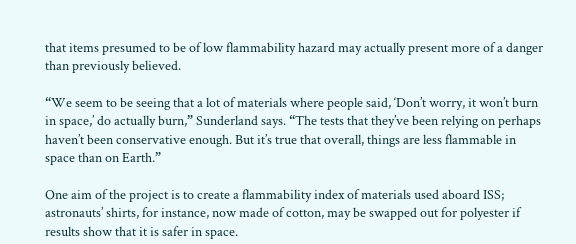that items presumed to be of low flammability hazard may actually present more of a danger than previously believed.

“We seem to be seeing that a lot of materials where people said, ‘Don’t worry, it won’t burn in space,’ do actually burn,” Sunderland says. “The tests that they’ve been relying on perhaps haven’t been conservative enough. But it’s true that overall, things are less flammable in space than on Earth.”

One aim of the project is to create a flammability index of materials used aboard ISS; astronauts’ shirts, for instance, now made of cotton, may be swapped out for polyester if results show that it is safer in space.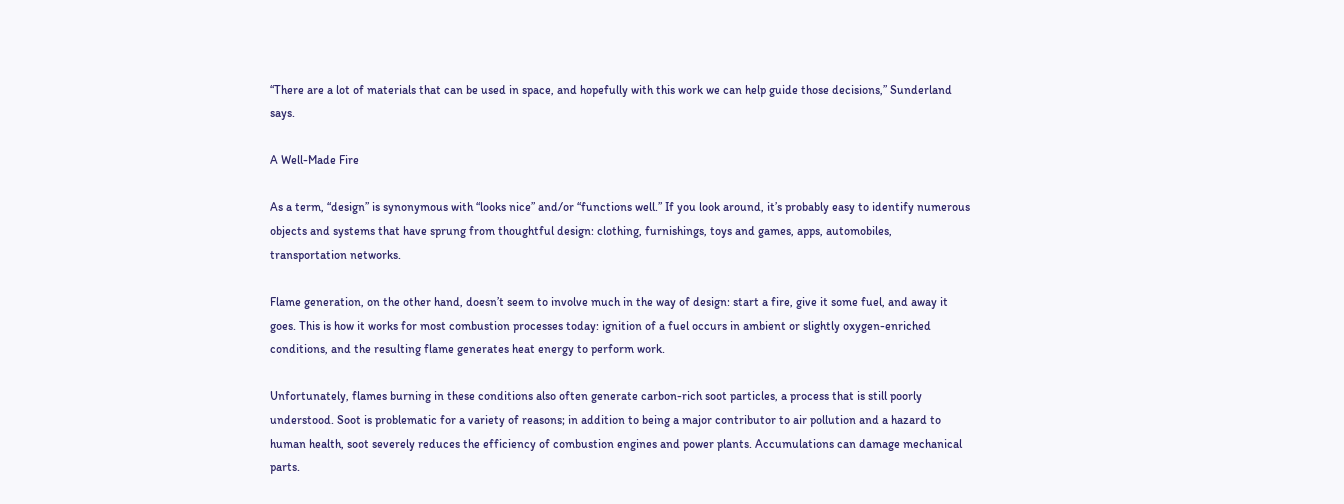“There are a lot of materials that can be used in space, and hopefully with this work we can help guide those decisions,” Sunderland says.

A Well-Made Fire

As a term, “design” is synonymous with “looks nice” and/or “functions well.” If you look around, it’s probably easy to identify numerous objects and systems that have sprung from thoughtful design: clothing, furnishings, toys and games, apps, automobiles, transportation networks.

Flame generation, on the other hand, doesn’t seem to involve much in the way of design: start a fire, give it some fuel, and away it goes. This is how it works for most combustion processes today: ignition of a fuel occurs in ambient or slightly oxygen-enriched conditions, and the resulting flame generates heat energy to perform work.

Unfortunately, flames burning in these conditions also often generate carbon-rich soot particles, a process that is still poorly understood. Soot is problematic for a variety of reasons; in addition to being a major contributor to air pollution and a hazard to human health, soot severely reduces the efficiency of combustion engines and power plants. Accumulations can damage mechanical parts.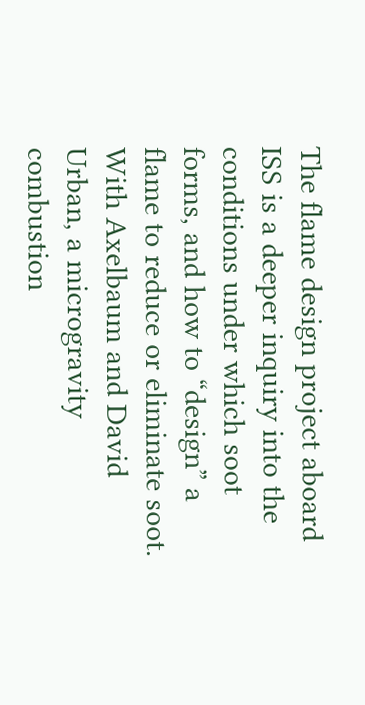The flame design project aboard ISS is a deeper inquiry into the conditions under which soot forms, and how to “design” a flame to reduce or eliminate soot. With Axelbaum and David Urban, a microgravity combustion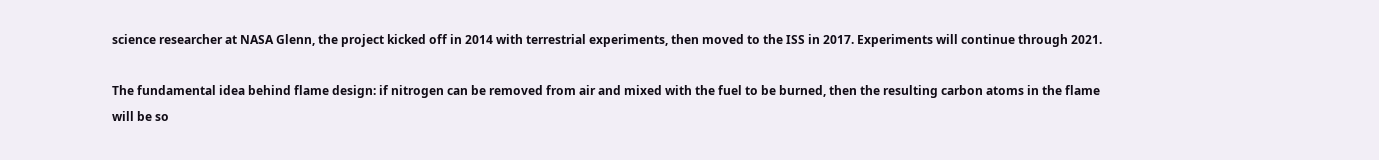science researcher at NASA Glenn, the project kicked off in 2014 with terrestrial experiments, then moved to the ISS in 2017. Experiments will continue through 2021.

The fundamental idea behind flame design: if nitrogen can be removed from air and mixed with the fuel to be burned, then the resulting carbon atoms in the flame will be so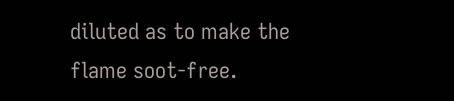diluted as to make the flame soot-free.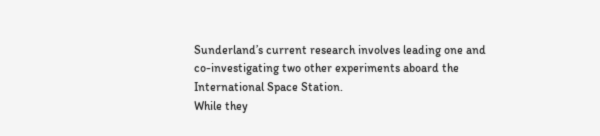Sunderland’s current research involves leading one and co-investigating two other experiments aboard the International Space Station.
While they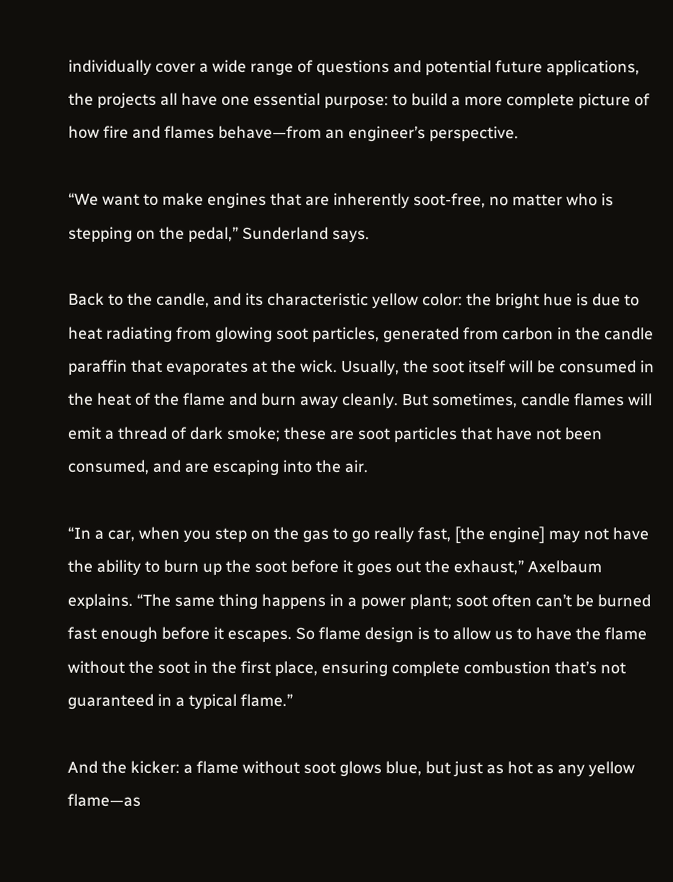individually cover a wide range of questions and potential future applications, the projects all have one essential purpose: to build a more complete picture of how fire and flames behave—from an engineer’s perspective.

“We want to make engines that are inherently soot-free, no matter who is stepping on the pedal,” Sunderland says.

Back to the candle, and its characteristic yellow color: the bright hue is due to heat radiating from glowing soot particles, generated from carbon in the candle paraffin that evaporates at the wick. Usually, the soot itself will be consumed in the heat of the flame and burn away cleanly. But sometimes, candle flames will emit a thread of dark smoke; these are soot particles that have not been consumed, and are escaping into the air.

“In a car, when you step on the gas to go really fast, [the engine] may not have the ability to burn up the soot before it goes out the exhaust,” Axelbaum explains. “The same thing happens in a power plant; soot often can’t be burned fast enough before it escapes. So flame design is to allow us to have the flame without the soot in the first place, ensuring complete combustion that’s not guaranteed in a typical flame.”

And the kicker: a flame without soot glows blue, but just as hot as any yellow flame—as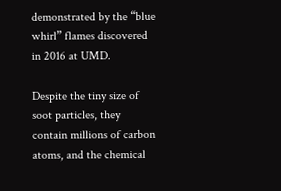demonstrated by the “blue whirl” flames discovered in 2016 at UMD.

Despite the tiny size of soot particles, they contain millions of carbon atoms, and the chemical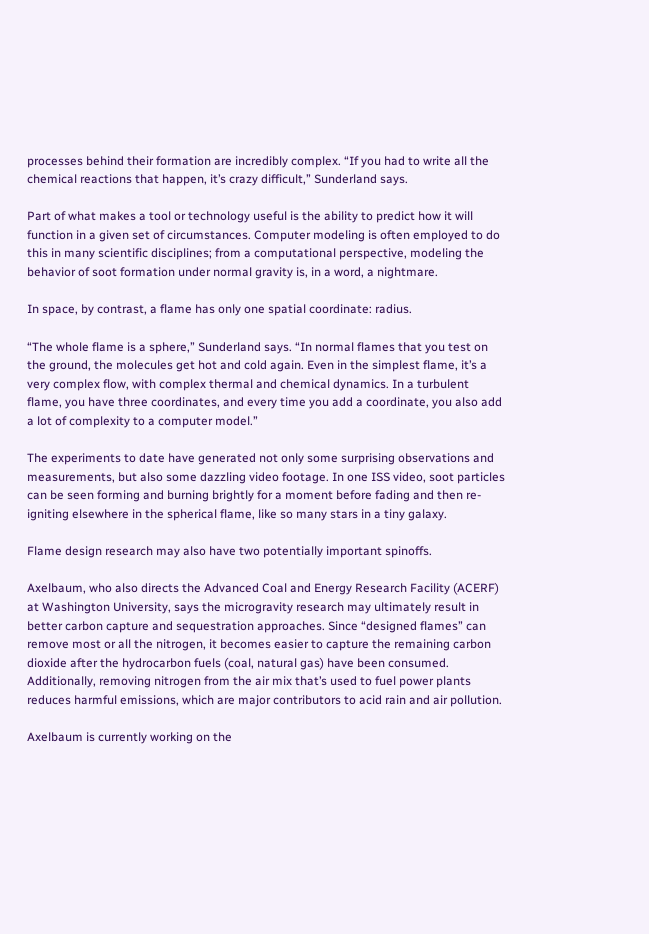processes behind their formation are incredibly complex. “If you had to write all the chemical reactions that happen, it’s crazy difficult,” Sunderland says.

Part of what makes a tool or technology useful is the ability to predict how it will function in a given set of circumstances. Computer modeling is often employed to do this in many scientific disciplines; from a computational perspective, modeling the behavior of soot formation under normal gravity is, in a word, a nightmare.

In space, by contrast, a flame has only one spatial coordinate: radius.

“The whole flame is a sphere,” Sunderland says. “In normal flames that you test on the ground, the molecules get hot and cold again. Even in the simplest flame, it’s a very complex flow, with complex thermal and chemical dynamics. In a turbulent flame, you have three coordinates, and every time you add a coordinate, you also add a lot of complexity to a computer model.”

The experiments to date have generated not only some surprising observations and measurements, but also some dazzling video footage. In one ISS video, soot particles can be seen forming and burning brightly for a moment before fading and then re-igniting elsewhere in the spherical flame, like so many stars in a tiny galaxy.

Flame design research may also have two potentially important spinoffs.

Axelbaum, who also directs the Advanced Coal and Energy Research Facility (ACERF) at Washington University, says the microgravity research may ultimately result in better carbon capture and sequestration approaches. Since “designed flames” can remove most or all the nitrogen, it becomes easier to capture the remaining carbon dioxide after the hydrocarbon fuels (coal, natural gas) have been consumed. Additionally, removing nitrogen from the air mix that’s used to fuel power plants reduces harmful emissions, which are major contributors to acid rain and air pollution.

Axelbaum is currently working on the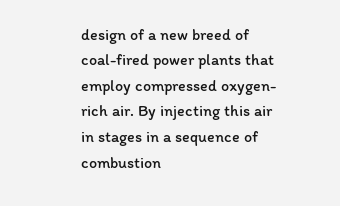design of a new breed of coal-fired power plants that employ compressed oxygen-rich air. By injecting this air in stages in a sequence of combustion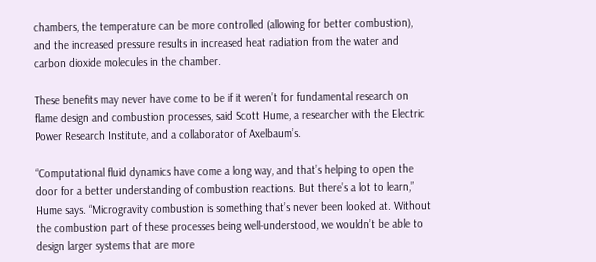chambers, the temperature can be more controlled (allowing for better combustion), and the increased pressure results in increased heat radiation from the water and carbon dioxide molecules in the chamber.

These benefits may never have come to be if it weren’t for fundamental research on flame design and combustion processes, said Scott Hume, a researcher with the Electric Power Research Institute, and a collaborator of Axelbaum’s.

“Computational fluid dynamics have come a long way, and that’s helping to open the door for a better understanding of combustion reactions. But there’s a lot to learn,” Hume says. “Microgravity combustion is something that’s never been looked at. Without the combustion part of these processes being well-understood, we wouldn’t be able to design larger systems that are more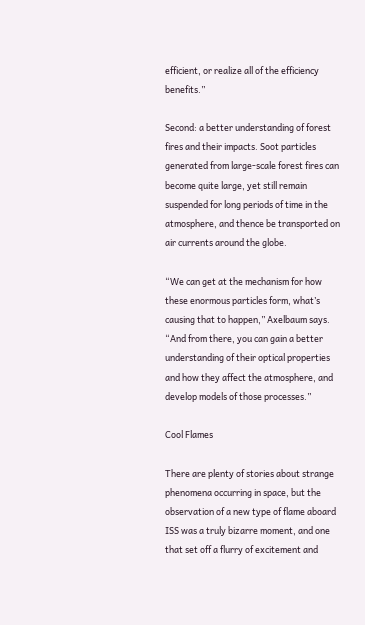efficient, or realize all of the efficiency benefits.”

Second: a better understanding of forest fires and their impacts. Soot particles generated from large-scale forest fires can become quite large, yet still remain suspended for long periods of time in the atmosphere, and thence be transported on air currents around the globe.

“We can get at the mechanism for how these enormous particles form, what’s causing that to happen,” Axelbaum says. “And from there, you can gain a better understanding of their optical properties and how they affect the atmosphere, and develop models of those processes.”

Cool Flames

There are plenty of stories about strange phenomena occurring in space, but the observation of a new type of flame aboard ISS was a truly bizarre moment, and one that set off a flurry of excitement and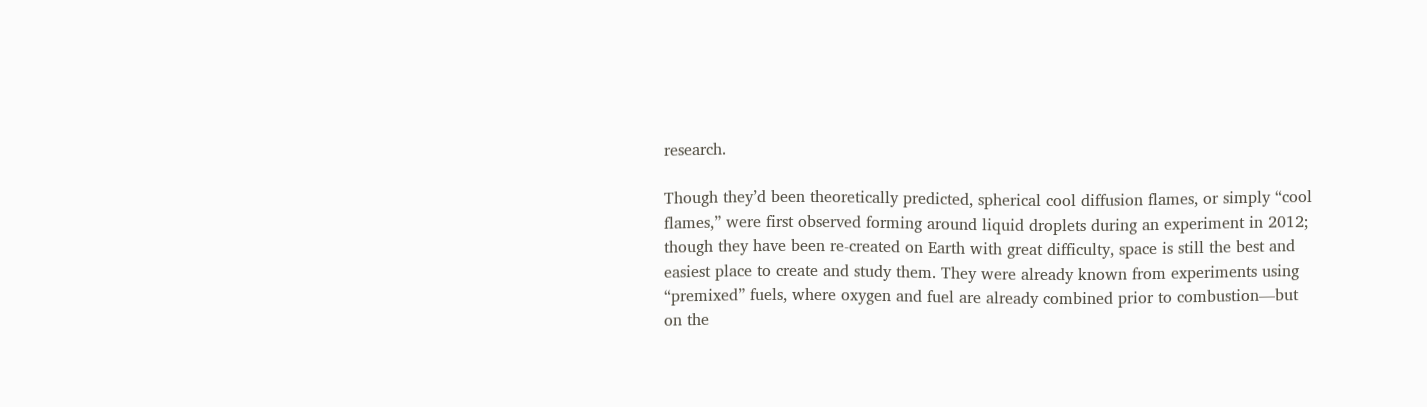research.

Though they’d been theoretically predicted, spherical cool diffusion flames, or simply “cool flames,” were first observed forming around liquid droplets during an experiment in 2012; though they have been re-created on Earth with great difficulty, space is still the best and easiest place to create and study them. They were already known from experiments using “premixed” fuels, where oxygen and fuel are already combined prior to combustion—but on the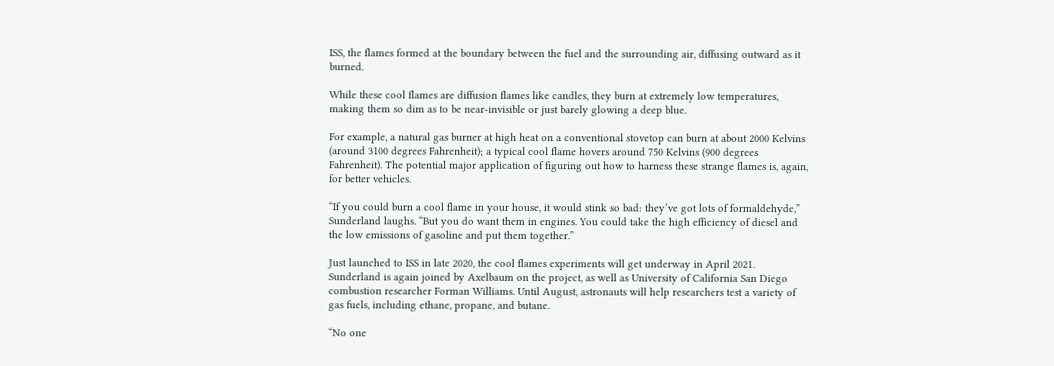ISS, the flames formed at the boundary between the fuel and the surrounding air, diffusing outward as it burned.

While these cool flames are diffusion flames like candles, they burn at extremely low temperatures, making them so dim as to be near-invisible or just barely glowing a deep blue.

For example, a natural gas burner at high heat on a conventional stovetop can burn at about 2000 Kelvins (around 3100 degrees Fahrenheit); a typical cool flame hovers around 750 Kelvins (900 degrees Fahrenheit). The potential major application of figuring out how to harness these strange flames is, again, for better vehicles.

“If you could burn a cool flame in your house, it would stink so bad: they’ve got lots of formaldehyde,” Sunderland laughs. “But you do want them in engines. You could take the high efficiency of diesel and the low emissions of gasoline and put them together.”

Just launched to ISS in late 2020, the cool flames experiments will get underway in April 2021. Sunderland is again joined by Axelbaum on the project, as well as University of California San Diego combustion researcher Forman Williams. Until August, astronauts will help researchers test a variety of gas fuels, including ethane, propane, and butane.

“No one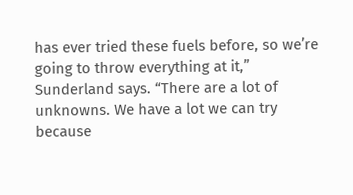has ever tried these fuels before, so we’re going to throw everything at it,” Sunderland says. “There are a lot of unknowns. We have a lot we can try because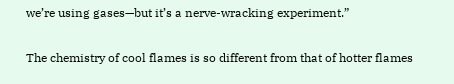we’re using gases—but it’s a nerve-wracking experiment.”

The chemistry of cool flames is so different from that of hotter flames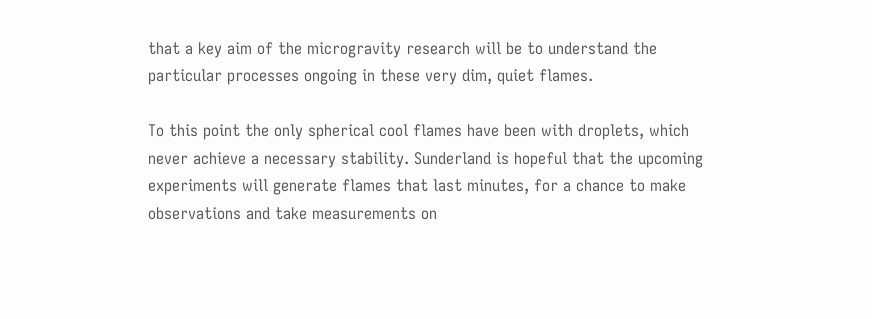that a key aim of the microgravity research will be to understand the particular processes ongoing in these very dim, quiet flames.

To this point the only spherical cool flames have been with droplets, which never achieve a necessary stability. Sunderland is hopeful that the upcoming experiments will generate flames that last minutes, for a chance to make observations and take measurements on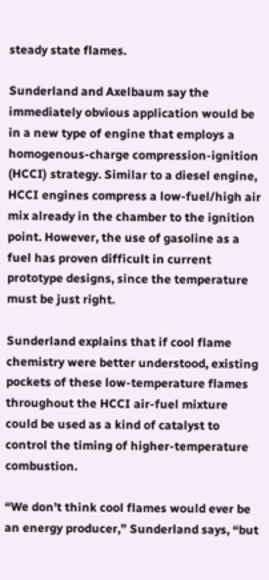steady state flames.

Sunderland and Axelbaum say the immediately obvious application would be in a new type of engine that employs a homogenous-charge compression-ignition (HCCI) strategy. Similar to a diesel engine, HCCI engines compress a low-fuel/high air mix already in the chamber to the ignition point. However, the use of gasoline as a fuel has proven difficult in current prototype designs, since the temperature must be just right.

Sunderland explains that if cool flame chemistry were better understood, existing pockets of these low-temperature flames throughout the HCCI air-fuel mixture could be used as a kind of catalyst to control the timing of higher-temperature combustion.

“We don’t think cool flames would ever be an energy producer,” Sunderland says, “but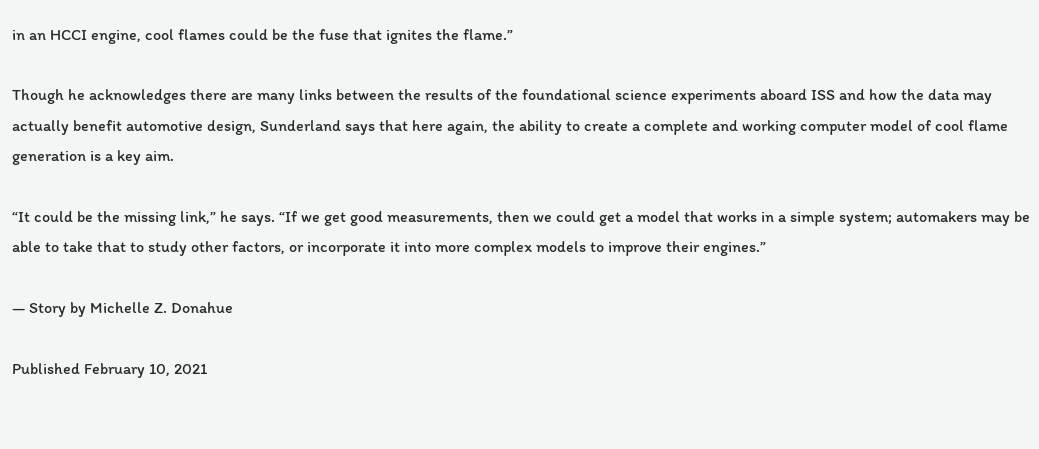in an HCCI engine, cool flames could be the fuse that ignites the flame.”

Though he acknowledges there are many links between the results of the foundational science experiments aboard ISS and how the data may actually benefit automotive design, Sunderland says that here again, the ability to create a complete and working computer model of cool flame generation is a key aim.

“It could be the missing link,” he says. “If we get good measurements, then we could get a model that works in a simple system; automakers may be able to take that to study other factors, or incorporate it into more complex models to improve their engines.”

— Story by Michelle Z. Donahue

Published February 10, 2021